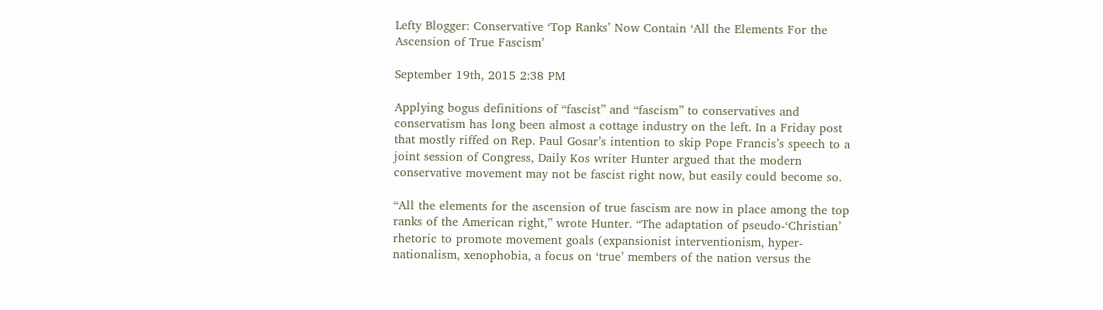Lefty Blogger: Conservative ‘Top Ranks’ Now Contain ‘All the Elements For the Ascension of True Fascism’

September 19th, 2015 2:38 PM

Applying bogus definitions of “fascist” and “fascism” to conservatives and conservatism has long been almost a cottage industry on the left. In a Friday post that mostly riffed on Rep. Paul Gosar’s intention to skip Pope Francis’s speech to a joint session of Congress, Daily Kos writer Hunter argued that the modern conservative movement may not be fascist right now, but easily could become so.

“All the elements for the ascension of true fascism are now in place among the top ranks of the American right,” wrote Hunter. “The adaptation of pseudo-‘Christian’ rhetoric to promote movement goals (expansionist interventionism, hyper-nationalism, xenophobia, a focus on ‘true’ members of the nation versus the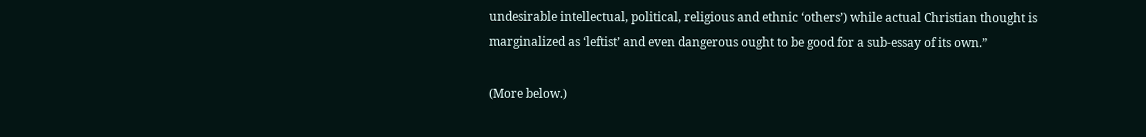undesirable intellectual, political, religious and ethnic ‘others’) while actual Christian thought is marginalized as ‘leftist’ and even dangerous ought to be good for a sub-essay of its own.”

(More below.)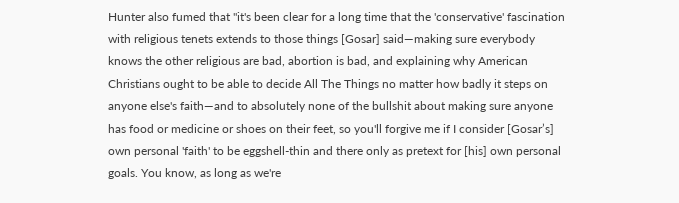Hunter also fumed that "it's been clear for a long time that the 'conservative' fascination with religious tenets extends to those things [Gosar] said—making sure everybody knows the other religious are bad, abortion is bad, and explaining why American Christians ought to be able to decide All The Things no matter how badly it steps on anyone else's faith—and to absolutely none of the bullshit about making sure anyone has food or medicine or shoes on their feet, so you'll forgive me if I consider [Gosar’s] own personal 'faith' to be eggshell-thin and there only as pretext for [his] own personal goals. You know, as long as we're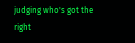judging who's got the right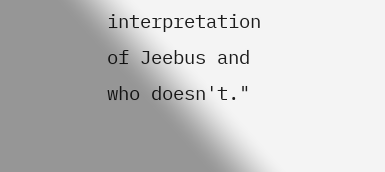interpretation of Jeebus and who doesn't."